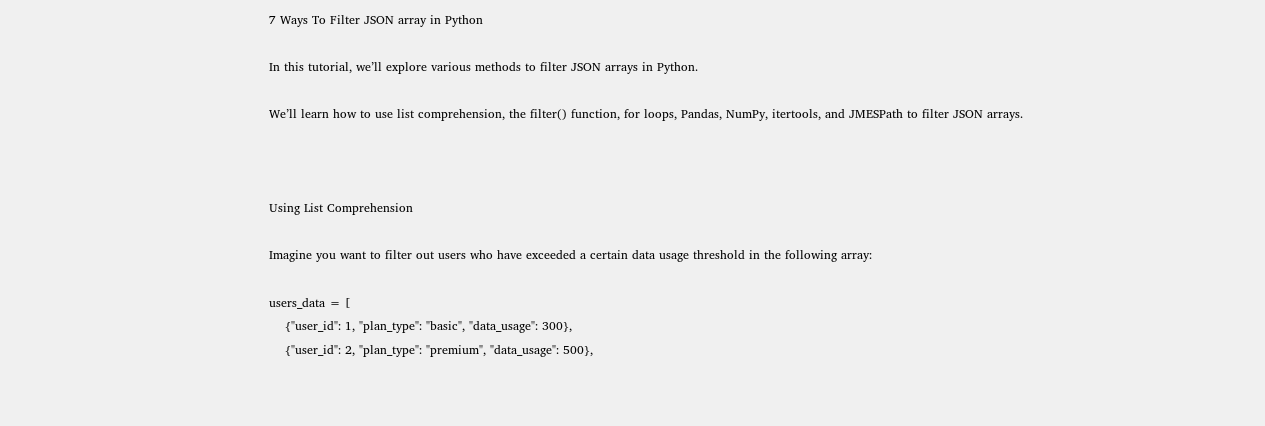7 Ways To Filter JSON array in Python

In this tutorial, we’ll explore various methods to filter JSON arrays in Python.

We’ll learn how to use list comprehension, the filter() function, for loops, Pandas, NumPy, itertools, and JMESPath to filter JSON arrays.



Using List Comprehension

Imagine you want to filter out users who have exceeded a certain data usage threshold in the following array:

users_data = [
    {"user_id": 1, "plan_type": "basic", "data_usage": 300},
    {"user_id": 2, "plan_type": "premium", "data_usage": 500},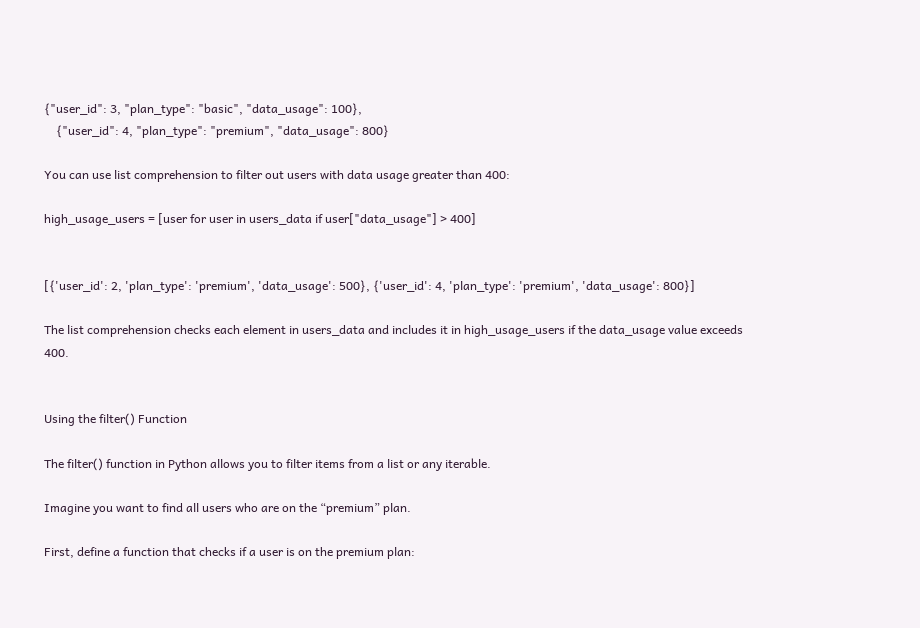{"user_id": 3, "plan_type": "basic", "data_usage": 100},
    {"user_id": 4, "plan_type": "premium", "data_usage": 800}

You can use list comprehension to filter out users with data usage greater than 400:

high_usage_users = [user for user in users_data if user["data_usage"] > 400]


[{'user_id': 2, 'plan_type': 'premium', 'data_usage': 500}, {'user_id': 4, 'plan_type': 'premium', 'data_usage': 800}]

The list comprehension checks each element in users_data and includes it in high_usage_users if the data_usage value exceeds 400.


Using the filter() Function

The filter() function in Python allows you to filter items from a list or any iterable.

Imagine you want to find all users who are on the “premium” plan.

First, define a function that checks if a user is on the premium plan: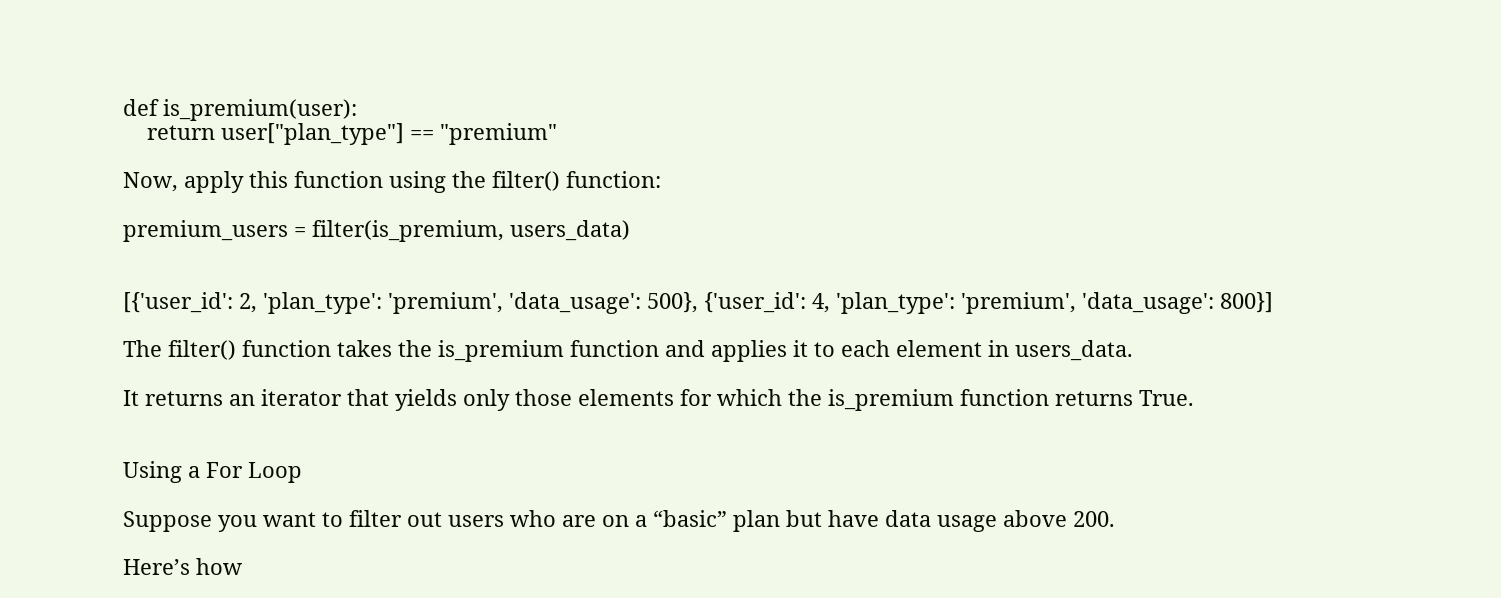def is_premium(user):
    return user["plan_type"] == "premium"

Now, apply this function using the filter() function:

premium_users = filter(is_premium, users_data)


[{'user_id': 2, 'plan_type': 'premium', 'data_usage': 500}, {'user_id': 4, 'plan_type': 'premium', 'data_usage': 800}]

The filter() function takes the is_premium function and applies it to each element in users_data.

It returns an iterator that yields only those elements for which the is_premium function returns True.


Using a For Loop

Suppose you want to filter out users who are on a “basic” plan but have data usage above 200.

Here’s how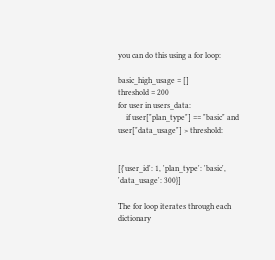you can do this using a for loop:

basic_high_usage = []
threshold = 200
for user in users_data:
    if user["plan_type"] == "basic" and user["data_usage"] > threshold:


[{'user_id': 1, 'plan_type': 'basic', 'data_usage': 300}]

The for loop iterates through each dictionary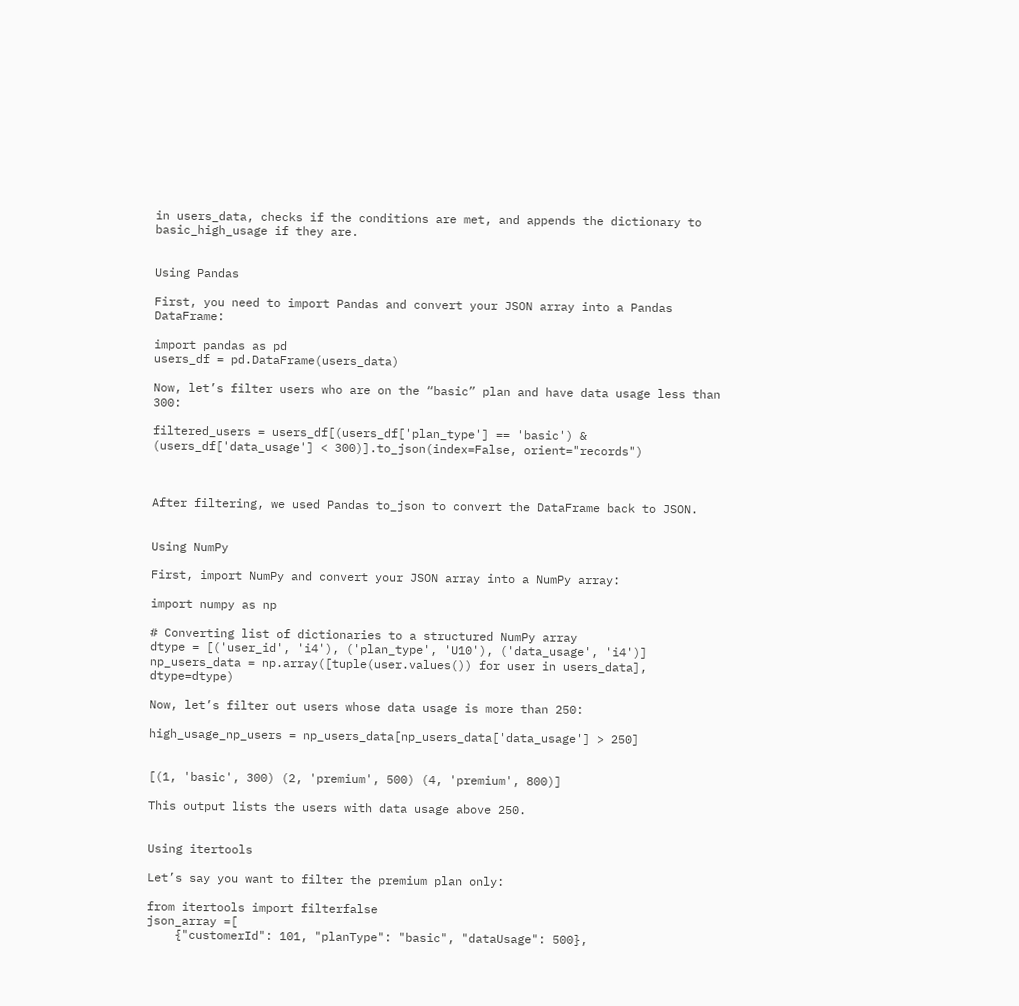in users_data, checks if the conditions are met, and appends the dictionary to basic_high_usage if they are.


Using Pandas

First, you need to import Pandas and convert your JSON array into a Pandas DataFrame:

import pandas as pd
users_df = pd.DataFrame(users_data)

Now, let’s filter users who are on the “basic” plan and have data usage less than 300:

filtered_users = users_df[(users_df['plan_type'] == 'basic') & (users_df['data_usage'] < 300)].to_json(index=False, orient="records")



After filtering, we used Pandas to_json to convert the DataFrame back to JSON.


Using NumPy

First, import NumPy and convert your JSON array into a NumPy array:

import numpy as np

# Converting list of dictionaries to a structured NumPy array
dtype = [('user_id', 'i4'), ('plan_type', 'U10'), ('data_usage', 'i4')]
np_users_data = np.array([tuple(user.values()) for user in users_data], dtype=dtype)

Now, let’s filter out users whose data usage is more than 250:

high_usage_np_users = np_users_data[np_users_data['data_usage'] > 250]


[(1, 'basic', 300) (2, 'premium', 500) (4, 'premium', 800)]

This output lists the users with data usage above 250.


Using itertools

Let’s say you want to filter the premium plan only:

from itertools import filterfalse
json_array =[
    {"customerId": 101, "planType": "basic", "dataUsage": 500},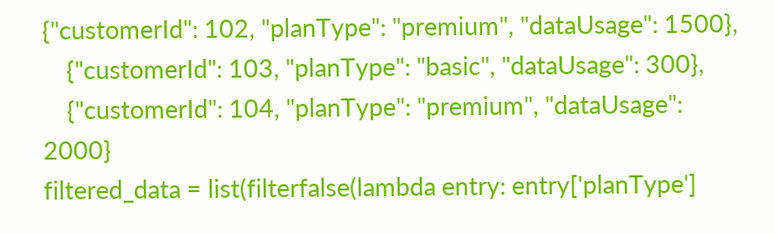{"customerId": 102, "planType": "premium", "dataUsage": 1500},
    {"customerId": 103, "planType": "basic", "dataUsage": 300},
    {"customerId": 104, "planType": "premium", "dataUsage": 2000}
filtered_data = list(filterfalse(lambda entry: entry['planType']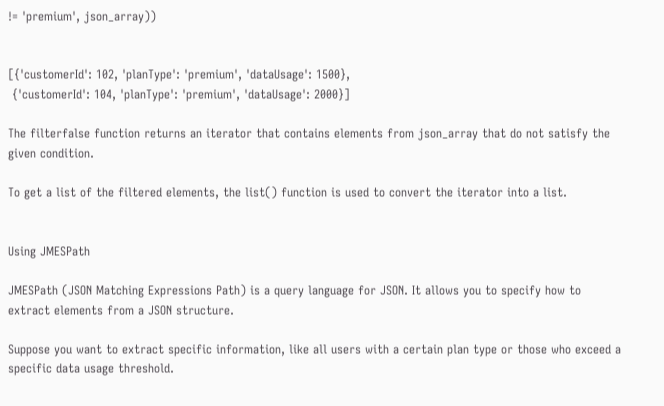!= 'premium', json_array))


[{'customerId': 102, 'planType': 'premium', 'dataUsage': 1500},
 {'customerId': 104, 'planType': 'premium', 'dataUsage': 2000}]

The filterfalse function returns an iterator that contains elements from json_array that do not satisfy the given condition.

To get a list of the filtered elements, the list() function is used to convert the iterator into a list.


Using JMESPath

JMESPath (JSON Matching Expressions Path) is a query language for JSON. It allows you to specify how to extract elements from a JSON structure.

Suppose you want to extract specific information, like all users with a certain plan type or those who exceed a specific data usage threshold.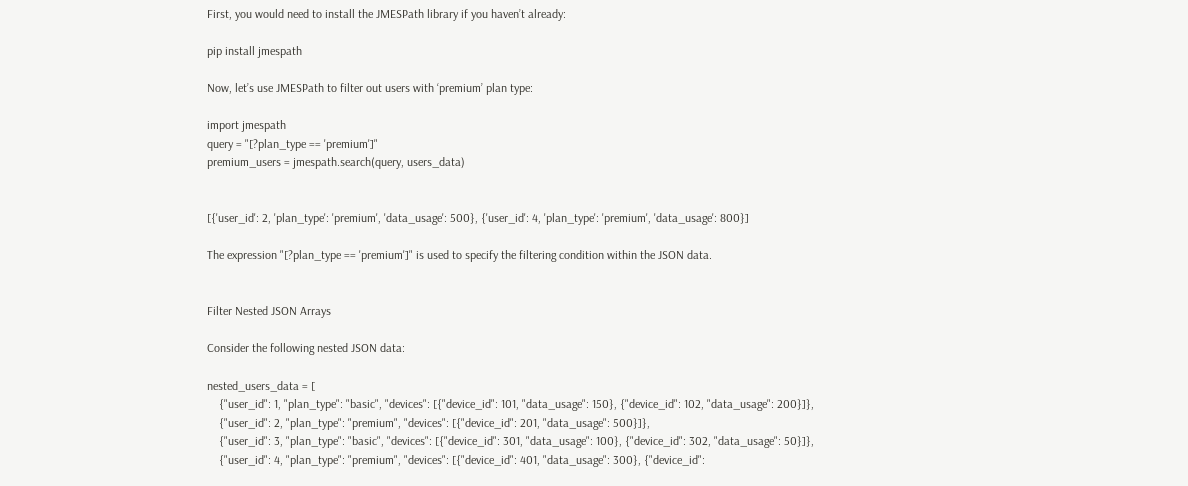First, you would need to install the JMESPath library if you haven’t already:

pip install jmespath

Now, let’s use JMESPath to filter out users with ‘premium’ plan type:

import jmespath
query = "[?plan_type == 'premium']"
premium_users = jmespath.search(query, users_data)


[{'user_id': 2, 'plan_type': 'premium', 'data_usage': 500}, {'user_id': 4, 'plan_type': 'premium', 'data_usage': 800}]

The expression "[?plan_type == 'premium']" is used to specify the filtering condition within the JSON data.


Filter Nested JSON Arrays

Consider the following nested JSON data:

nested_users_data = [
    {"user_id": 1, "plan_type": "basic", "devices": [{"device_id": 101, "data_usage": 150}, {"device_id": 102, "data_usage": 200}]},
    {"user_id": 2, "plan_type": "premium", "devices": [{"device_id": 201, "data_usage": 500}]},
    {"user_id": 3, "plan_type": "basic", "devices": [{"device_id": 301, "data_usage": 100}, {"device_id": 302, "data_usage": 50}]},
    {"user_id": 4, "plan_type": "premium", "devices": [{"device_id": 401, "data_usage": 300}, {"device_id":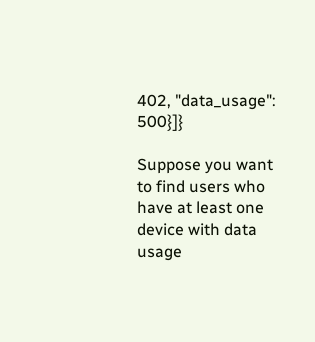402, "data_usage": 500}]}

Suppose you want to find users who have at least one device with data usage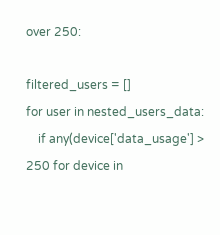over 250:

filtered_users = []
for user in nested_users_data:
    if any(device['data_usage'] > 250 for device in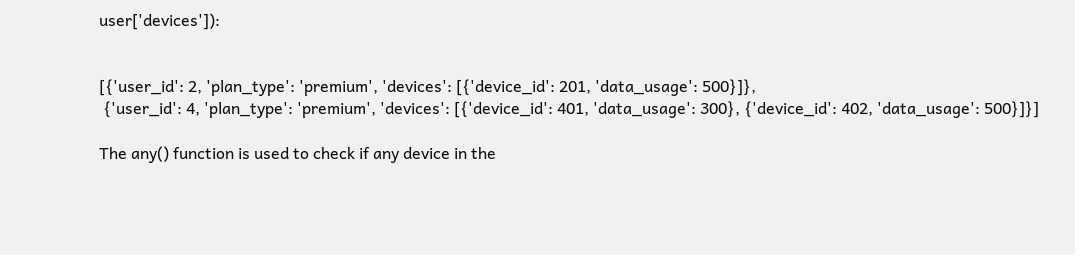user['devices']):


[{'user_id': 2, 'plan_type': 'premium', 'devices': [{'device_id': 201, 'data_usage': 500}]},
 {'user_id': 4, 'plan_type': 'premium', 'devices': [{'device_id': 401, 'data_usage': 300}, {'device_id': 402, 'data_usage': 500}]}]

The any() function is used to check if any device in the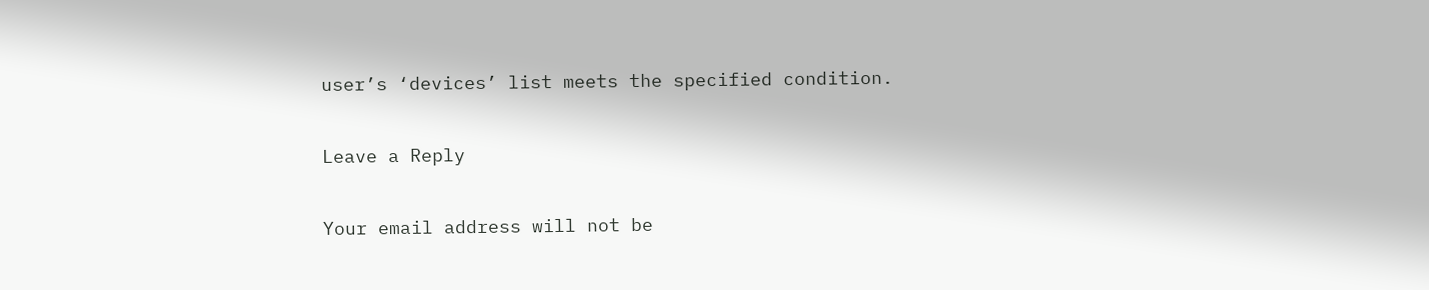user’s ‘devices’ list meets the specified condition.

Leave a Reply

Your email address will not be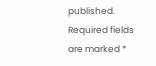published. Required fields are marked *